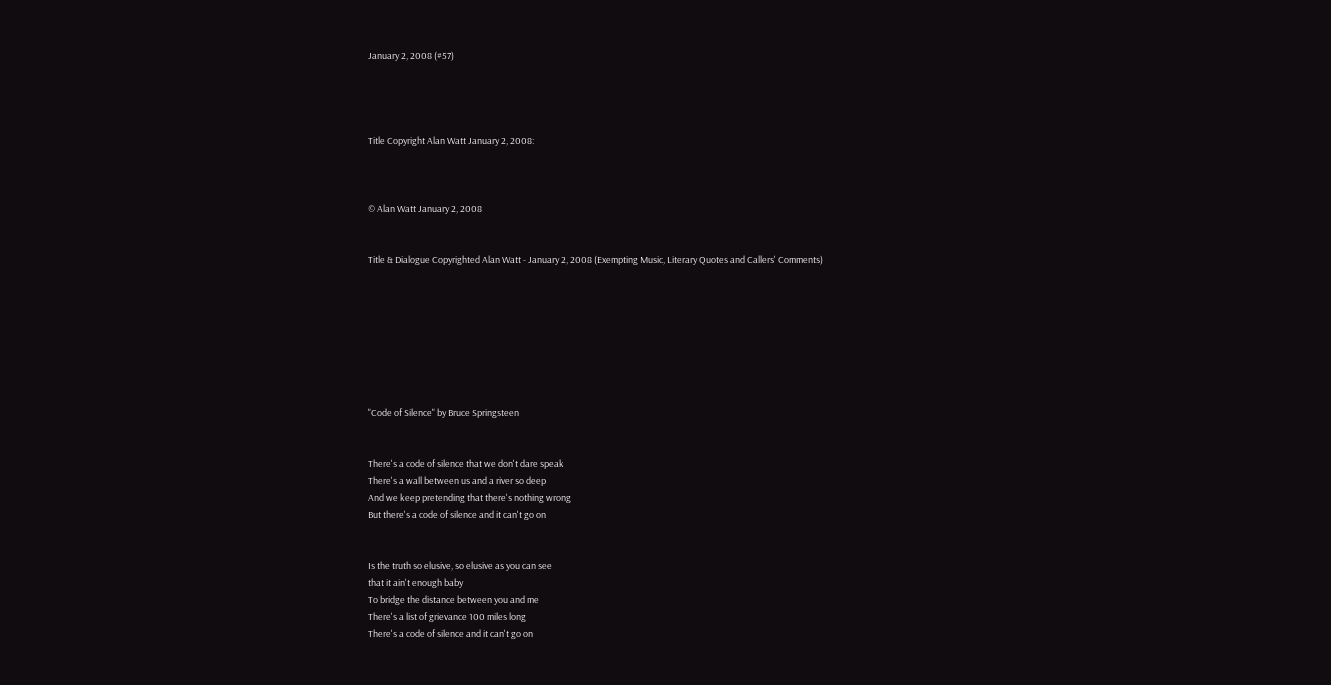January 2, 2008 (#57)




Title Copyright Alan Watt January 2, 2008:



© Alan Watt January 2, 2008


Title & Dialogue Copyrighted Alan Watt - January 2, 2008 (Exempting Music, Literary Quotes and Callers' Comments)








"Code of Silence" by Bruce Springsteen


There's a code of silence that we don't dare speak
There's a wall between us and a river so deep
And we keep pretending that there's nothing wrong
But there's a code of silence and it can't go on


Is the truth so elusive, so elusive as you can see
that it ain't enough baby
To bridge the distance between you and me
There's a list of grievance 100 miles long
There's a code of silence and it can't go on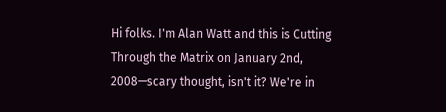Hi folks. I'm Alan Watt and this is Cutting Through the Matrix on January 2nd, 2008—scary thought, isn't it? We're in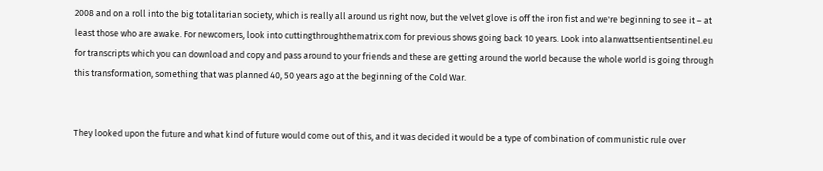2008 and on a roll into the big totalitarian society, which is really all around us right now, but the velvet glove is off the iron fist and we're beginning to see it – at least those who are awake. For newcomers, look into cuttingthroughthematrix.com for previous shows going back 10 years. Look into alanwattsentientsentinel.eu for transcripts which you can download and copy and pass around to your friends and these are getting around the world because the whole world is going through this transformation, something that was planned 40, 50 years ago at the beginning of the Cold War.


They looked upon the future and what kind of future would come out of this, and it was decided it would be a type of combination of communistic rule over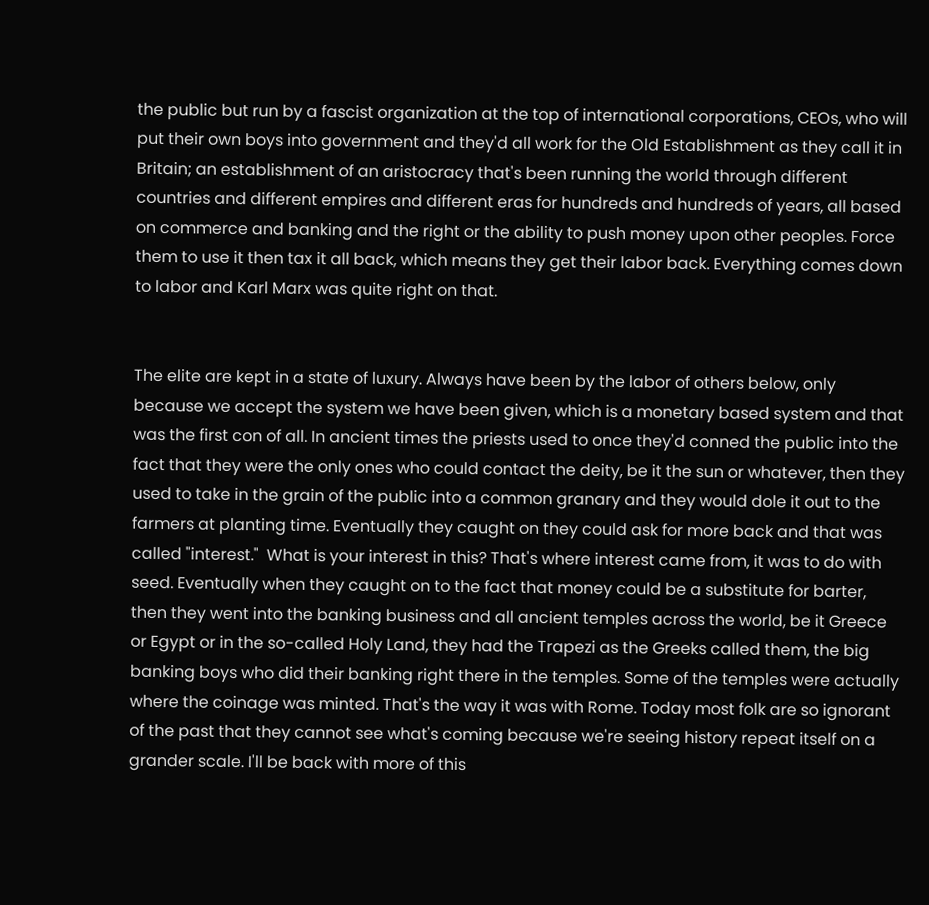the public but run by a fascist organization at the top of international corporations, CEOs, who will put their own boys into government and they'd all work for the Old Establishment as they call it in Britain; an establishment of an aristocracy that's been running the world through different countries and different empires and different eras for hundreds and hundreds of years, all based on commerce and banking and the right or the ability to push money upon other peoples. Force them to use it then tax it all back, which means they get their labor back. Everything comes down to labor and Karl Marx was quite right on that.


The elite are kept in a state of luxury. Always have been by the labor of others below, only because we accept the system we have been given, which is a monetary based system and that was the first con of all. In ancient times the priests used to once they'd conned the public into the fact that they were the only ones who could contact the deity, be it the sun or whatever, then they used to take in the grain of the public into a common granary and they would dole it out to the farmers at planting time. Eventually they caught on they could ask for more back and that was called "interest."  What is your interest in this? That's where interest came from, it was to do with seed. Eventually when they caught on to the fact that money could be a substitute for barter, then they went into the banking business and all ancient temples across the world, be it Greece or Egypt or in the so-called Holy Land, they had the Trapezi as the Greeks called them, the big banking boys who did their banking right there in the temples. Some of the temples were actually where the coinage was minted. That's the way it was with Rome. Today most folk are so ignorant of the past that they cannot see what's coming because we're seeing history repeat itself on a grander scale. I'll be back with more of this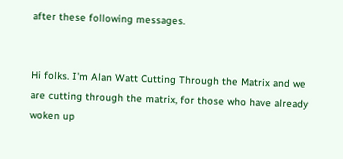after these following messages.


Hi folks. I'm Alan Watt Cutting Through the Matrix and we are cutting through the matrix, for those who have already woken up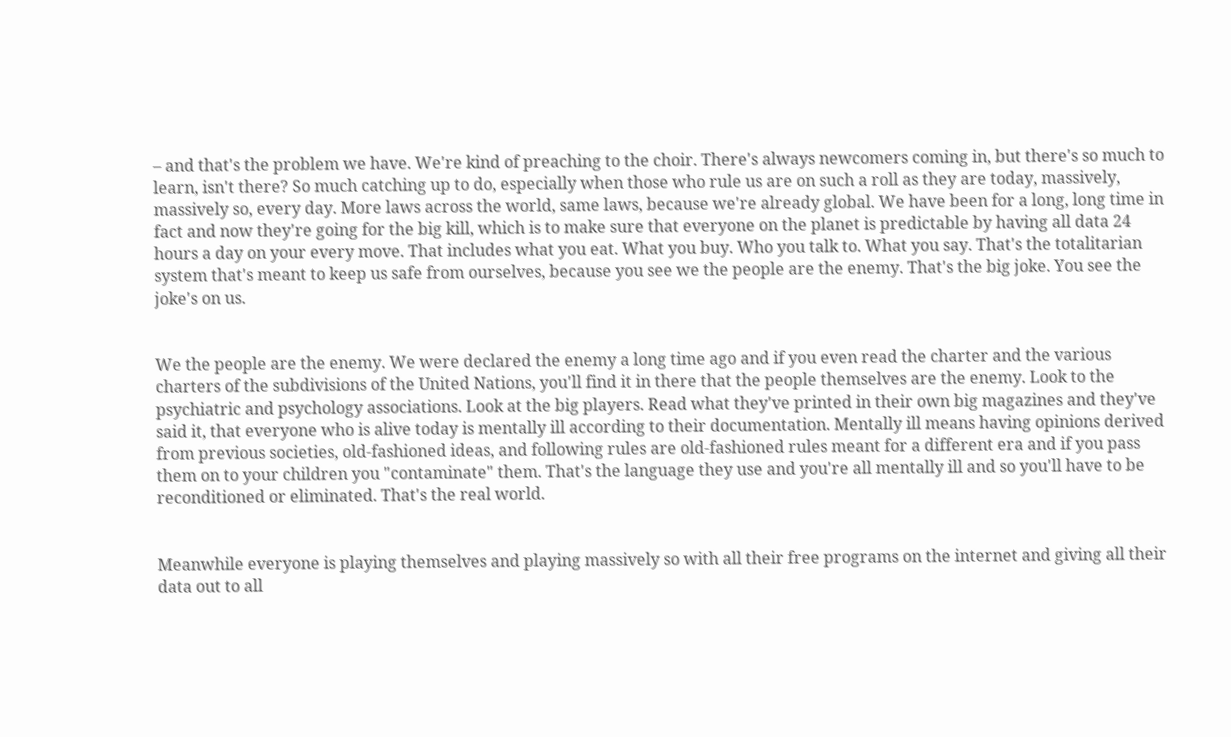– and that's the problem we have. We're kind of preaching to the choir. There's always newcomers coming in, but there's so much to learn, isn't there? So much catching up to do, especially when those who rule us are on such a roll as they are today, massively, massively so, every day. More laws across the world, same laws, because we're already global. We have been for a long, long time in fact and now they're going for the big kill, which is to make sure that everyone on the planet is predictable by having all data 24 hours a day on your every move. That includes what you eat. What you buy. Who you talk to. What you say. That's the totalitarian system that's meant to keep us safe from ourselves, because you see we the people are the enemy. That's the big joke. You see the joke's on us.


We the people are the enemy. We were declared the enemy a long time ago and if you even read the charter and the various charters of the subdivisions of the United Nations, you'll find it in there that the people themselves are the enemy. Look to the psychiatric and psychology associations. Look at the big players. Read what they've printed in their own big magazines and they've said it, that everyone who is alive today is mentally ill according to their documentation. Mentally ill means having opinions derived from previous societies, old-fashioned ideas, and following rules are old-fashioned rules meant for a different era and if you pass them on to your children you "contaminate" them. That's the language they use and you're all mentally ill and so you'll have to be reconditioned or eliminated. That's the real world.


Meanwhile everyone is playing themselves and playing massively so with all their free programs on the internet and giving all their data out to all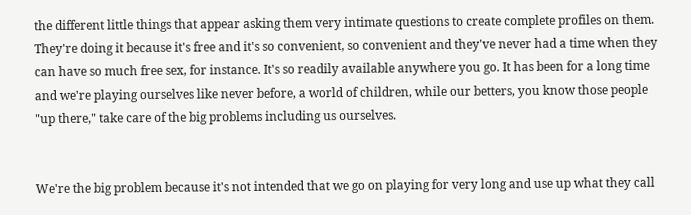the different little things that appear asking them very intimate questions to create complete profiles on them. They're doing it because it's free and it's so convenient, so convenient and they've never had a time when they can have so much free sex, for instance. It's so readily available anywhere you go. It has been for a long time and we're playing ourselves like never before, a world of children, while our betters, you know those people "up there," take care of the big problems including us ourselves.


We're the big problem because it's not intended that we go on playing for very long and use up what they call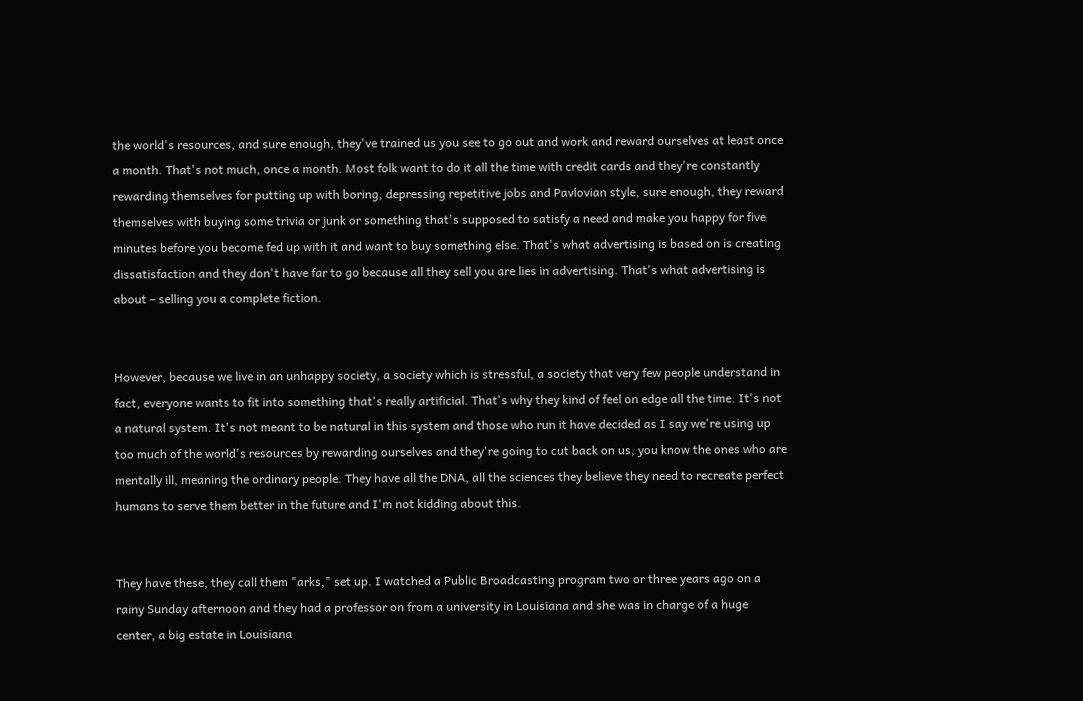the world's resources, and sure enough, they've trained us you see to go out and work and reward ourselves at least once a month. That's not much, once a month. Most folk want to do it all the time with credit cards and they're constantly rewarding themselves for putting up with boring, depressing repetitive jobs and Pavlovian style, sure enough, they reward themselves with buying some trivia or junk or something that's supposed to satisfy a need and make you happy for five minutes before you become fed up with it and want to buy something else. That's what advertising is based on is creating dissatisfaction and they don't have far to go because all they sell you are lies in advertising. That's what advertising is about – selling you a complete fiction.


However, because we live in an unhappy society, a society which is stressful, a society that very few people understand in fact, everyone wants to fit into something that's really artificial. That's why they kind of feel on edge all the time. It's not a natural system. It's not meant to be natural in this system and those who run it have decided as I say we're using up too much of the world's resources by rewarding ourselves and they're going to cut back on us, you know the ones who are mentally ill, meaning the ordinary people. They have all the DNA, all the sciences they believe they need to recreate perfect humans to serve them better in the future and I'm not kidding about this.


They have these, they call them "arks," set up. I watched a Public Broadcasting program two or three years ago on a rainy Sunday afternoon and they had a professor on from a university in Louisiana and she was in charge of a huge center, a big estate in Louisiana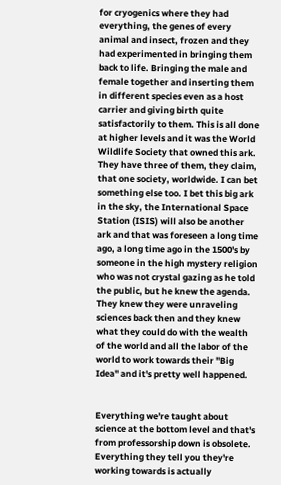for cryogenics where they had everything, the genes of every animal and insect, frozen and they had experimented in bringing them back to life. Bringing the male and female together and inserting them in different species even as a host carrier and giving birth quite satisfactorily to them. This is all done at higher levels and it was the World Wildlife Society that owned this ark. They have three of them, they claim, that one society, worldwide. I can bet something else too. I bet this big ark in the sky, the International Space Station (ISIS) will also be another ark and that was foreseen a long time ago, a long time ago in the 1500's by someone in the high mystery religion who was not crystal gazing as he told the public, but he knew the agenda. They knew they were unraveling sciences back then and they knew what they could do with the wealth of the world and all the labor of the world to work towards their "Big Idea" and it's pretty well happened.


Everything we're taught about science at the bottom level and that's from professorship down is obsolete. Everything they tell you they're working towards is actually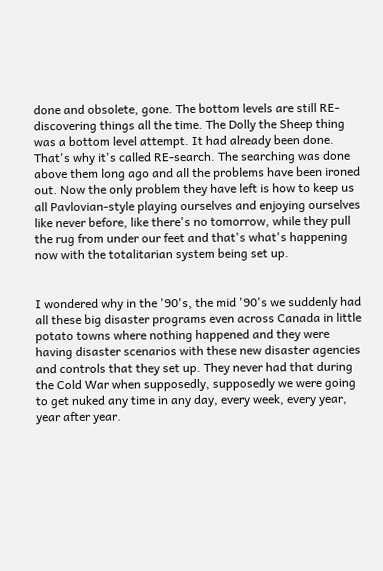done and obsolete, gone. The bottom levels are still RE-discovering things all the time. The Dolly the Sheep thing was a bottom level attempt. It had already been done. That's why it's called RE-search. The searching was done above them long ago and all the problems have been ironed out. Now the only problem they have left is how to keep us all Pavlovian-style playing ourselves and enjoying ourselves like never before, like there's no tomorrow, while they pull the rug from under our feet and that's what's happening now with the totalitarian system being set up.


I wondered why in the '90's, the mid '90's we suddenly had all these big disaster programs even across Canada in little potato towns where nothing happened and they were having disaster scenarios with these new disaster agencies and controls that they set up. They never had that during the Cold War when supposedly, supposedly we were going to get nuked any time in any day, every week, every year, year after year.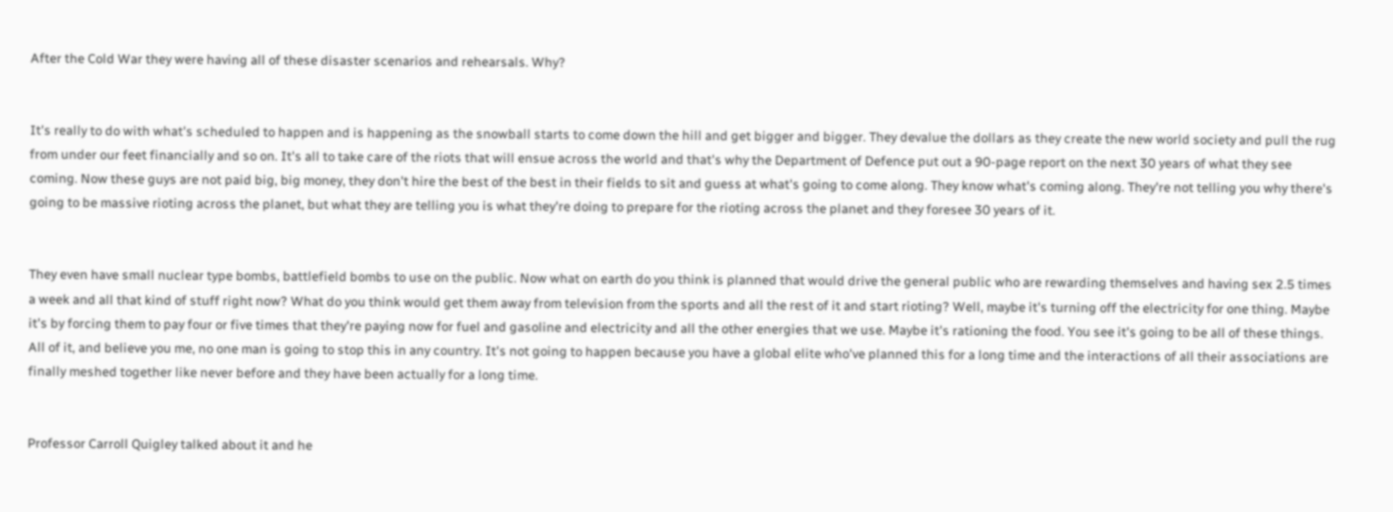After the Cold War they were having all of these disaster scenarios and rehearsals. Why?


It's really to do with what's scheduled to happen and is happening as the snowball starts to come down the hill and get bigger and bigger. They devalue the dollars as they create the new world society and pull the rug from under our feet financially and so on. It's all to take care of the riots that will ensue across the world and that's why the Department of Defence put out a 90-page report on the next 30 years of what they see coming. Now these guys are not paid big, big money, they don't hire the best of the best in their fields to sit and guess at what's going to come along. They know what's coming along. They're not telling you why there's going to be massive rioting across the planet, but what they are telling you is what they're doing to prepare for the rioting across the planet and they foresee 30 years of it.


They even have small nuclear type bombs, battlefield bombs to use on the public. Now what on earth do you think is planned that would drive the general public who are rewarding themselves and having sex 2.5 times a week and all that kind of stuff right now? What do you think would get them away from television from the sports and all the rest of it and start rioting? Well, maybe it's turning off the electricity for one thing. Maybe it's by forcing them to pay four or five times that they're paying now for fuel and gasoline and electricity and all the other energies that we use. Maybe it's rationing the food. You see it's going to be all of these things. All of it, and believe you me, no one man is going to stop this in any country. It's not going to happen because you have a global elite who've planned this for a long time and the interactions of all their associations are finally meshed together like never before and they have been actually for a long time.


Professor Carroll Quigley talked about it and he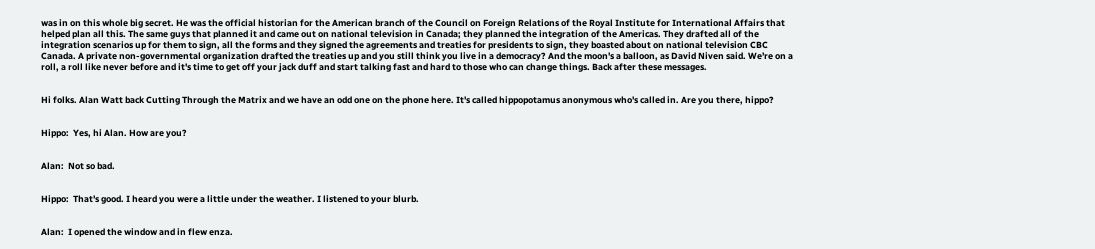was in on this whole big secret. He was the official historian for the American branch of the Council on Foreign Relations of the Royal Institute for International Affairs that helped plan all this. The same guys that planned it and came out on national television in Canada; they planned the integration of the Americas. They drafted all of the integration scenarios up for them to sign, all the forms and they signed the agreements and treaties for presidents to sign, they boasted about on national television CBC Canada. A private non-governmental organization drafted the treaties up and you still think you live in a democracy? And the moon's a balloon, as David Niven said. We're on a roll, a roll like never before and it's time to get off your jack duff and start talking fast and hard to those who can change things. Back after these messages.


Hi folks. Alan Watt back Cutting Through the Matrix and we have an odd one on the phone here. It's called hippopotamus anonymous who's called in. Are you there, hippo?


Hippo:  Yes, hi Alan. How are you?


Alan:  Not so bad.


Hippo:  That's good. I heard you were a little under the weather. I listened to your blurb.


Alan:  I opened the window and in flew enza.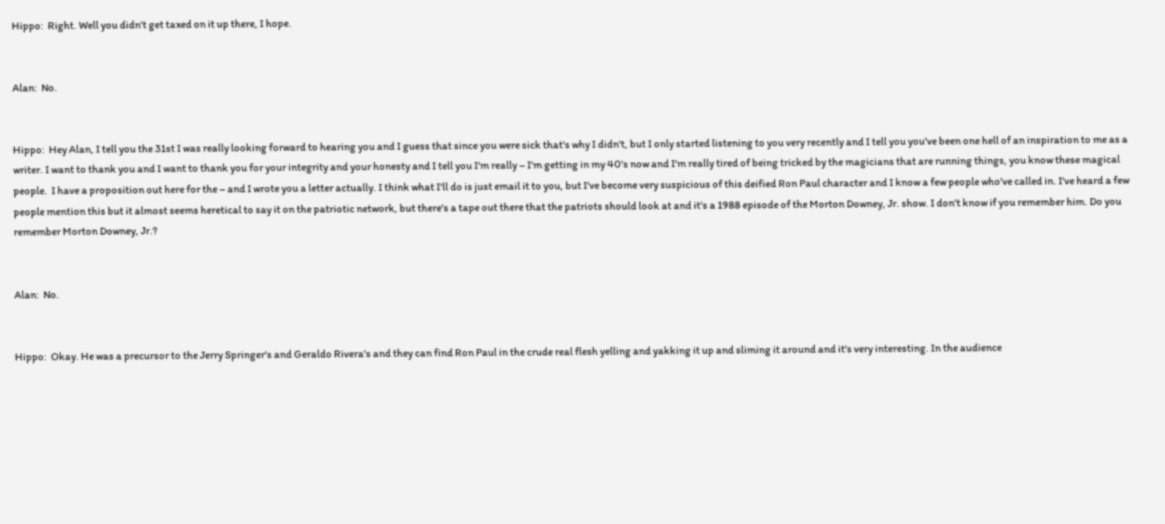Hippo:  Right. Well you didn't get taxed on it up there, I hope.


Alan:  No.


Hippo:  Hey Alan, I tell you the 31st I was really looking forward to hearing you and I guess that since you were sick that's why I didn't, but I only started listening to you very recently and I tell you you've been one hell of an inspiration to me as a writer. I want to thank you and I want to thank you for your integrity and your honesty and I tell you I'm really – I'm getting in my 40's now and I'm really tired of being tricked by the magicians that are running things, you know these magical people.  I have a proposition out here for the – and I wrote you a letter actually. I think what I'll do is just email it to you, but I've become very suspicious of this deified Ron Paul character and I know a few people who've called in. I've heard a few people mention this but it almost seems heretical to say it on the patriotic network, but there's a tape out there that the patriots should look at and it's a 1988 episode of the Morton Downey, Jr. show. I don't know if you remember him. Do you remember Morton Downey, Jr.?


Alan:  No.


Hippo:  Okay. He was a precursor to the Jerry Springer's and Geraldo Rivera's and they can find Ron Paul in the crude real flesh yelling and yakking it up and sliming it around and it's very interesting. In the audience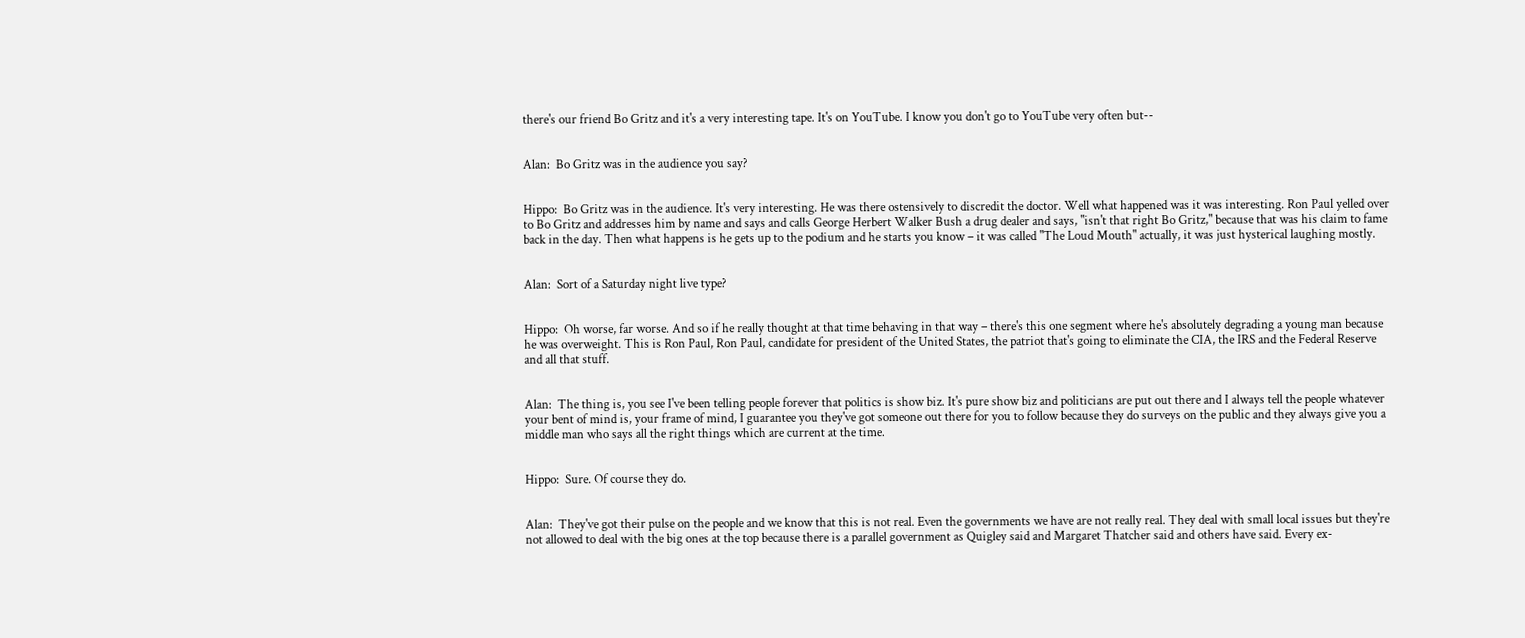there's our friend Bo Gritz and it's a very interesting tape. It's on YouTube. I know you don't go to YouTube very often but--


Alan:  Bo Gritz was in the audience you say?


Hippo:  Bo Gritz was in the audience. It's very interesting. He was there ostensively to discredit the doctor. Well what happened was it was interesting. Ron Paul yelled over to Bo Gritz and addresses him by name and says and calls George Herbert Walker Bush a drug dealer and says, "isn't that right Bo Gritz," because that was his claim to fame back in the day. Then what happens is he gets up to the podium and he starts you know – it was called "The Loud Mouth" actually, it was just hysterical laughing mostly.


Alan:  Sort of a Saturday night live type?


Hippo:  Oh worse, far worse. And so if he really thought at that time behaving in that way – there's this one segment where he's absolutely degrading a young man because he was overweight. This is Ron Paul, Ron Paul, candidate for president of the United States, the patriot that's going to eliminate the CIA, the IRS and the Federal Reserve and all that stuff.


Alan:  The thing is, you see I've been telling people forever that politics is show biz. It's pure show biz and politicians are put out there and I always tell the people whatever your bent of mind is, your frame of mind, I guarantee you they've got someone out there for you to follow because they do surveys on the public and they always give you a middle man who says all the right things which are current at the time.


Hippo:  Sure. Of course they do.


Alan:  They've got their pulse on the people and we know that this is not real. Even the governments we have are not really real. They deal with small local issues but they're not allowed to deal with the big ones at the top because there is a parallel government as Quigley said and Margaret Thatcher said and others have said. Every ex-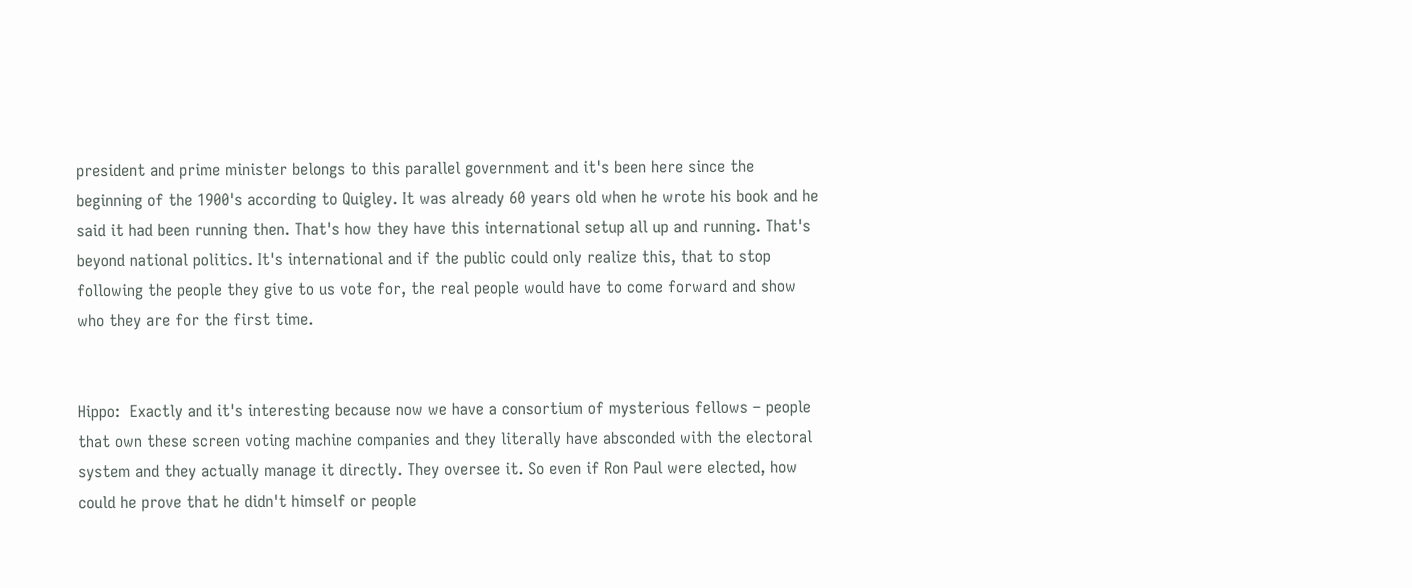president and prime minister belongs to this parallel government and it's been here since the beginning of the 1900's according to Quigley. It was already 60 years old when he wrote his book and he said it had been running then. That's how they have this international setup all up and running. That's beyond national politics. It's international and if the public could only realize this, that to stop following the people they give to us vote for, the real people would have to come forward and show who they are for the first time.


Hippo:  Exactly and it's interesting because now we have a consortium of mysterious fellows – people that own these screen voting machine companies and they literally have absconded with the electoral system and they actually manage it directly. They oversee it. So even if Ron Paul were elected, how could he prove that he didn't himself or people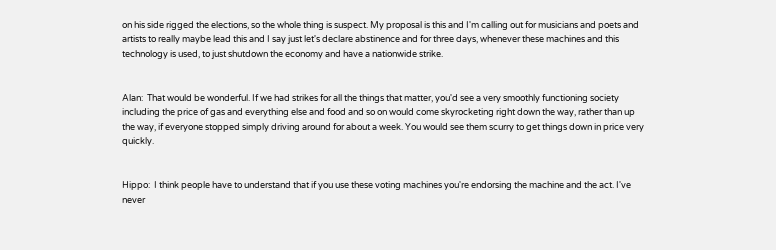on his side rigged the elections, so the whole thing is suspect. My proposal is this and I'm calling out for musicians and poets and artists to really maybe lead this and I say just let's declare abstinence and for three days, whenever these machines and this technology is used, to just shutdown the economy and have a nationwide strike.


Alan:  That would be wonderful. If we had strikes for all the things that matter, you'd see a very smoothly functioning society including the price of gas and everything else and food and so on would come skyrocketing right down the way, rather than up the way, if everyone stopped simply driving around for about a week. You would see them scurry to get things down in price very quickly.


Hippo:  I think people have to understand that if you use these voting machines you're endorsing the machine and the act. I've never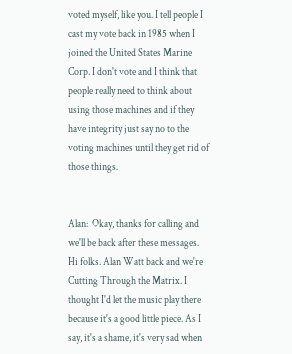voted myself, like you. I tell people I cast my vote back in 1985 when I joined the United States Marine Corp. I don't vote and I think that people really need to think about using those machines and if they have integrity just say no to the voting machines until they get rid of those things.


Alan:  Okay, thanks for calling and we'll be back after these messages. Hi folks. Alan Watt back and we're Cutting Through the Matrix. I thought I'd let the music play there because it's a good little piece. As I say, it's a shame, it's very sad when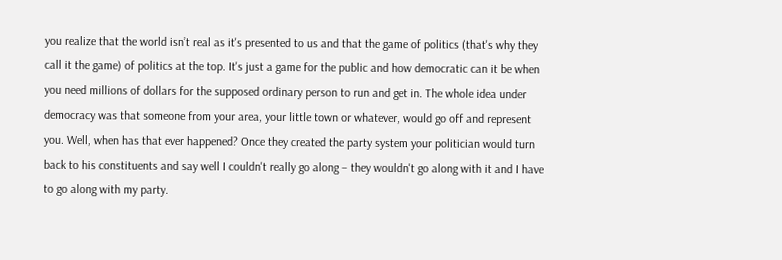you realize that the world isn’t real as it's presented to us and that the game of politics (that's why they call it the game) of politics at the top. It's just a game for the public and how democratic can it be when you need millions of dollars for the supposed ordinary person to run and get in. The whole idea under democracy was that someone from your area, your little town or whatever, would go off and represent you. Well, when has that ever happened? Once they created the party system your politician would turn back to his constituents and say well I couldn't really go along – they wouldn't go along with it and I have to go along with my party.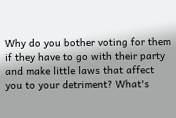Why do you bother voting for them if they have to go with their party and make little laws that affect you to your detriment? What's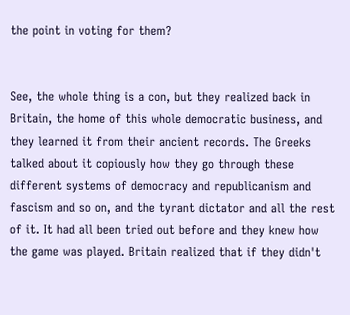the point in voting for them?


See, the whole thing is a con, but they realized back in Britain, the home of this whole democratic business, and they learned it from their ancient records. The Greeks talked about it copiously how they go through these different systems of democracy and republicanism and fascism and so on, and the tyrant dictator and all the rest of it. It had all been tried out before and they knew how the game was played. Britain realized that if they didn't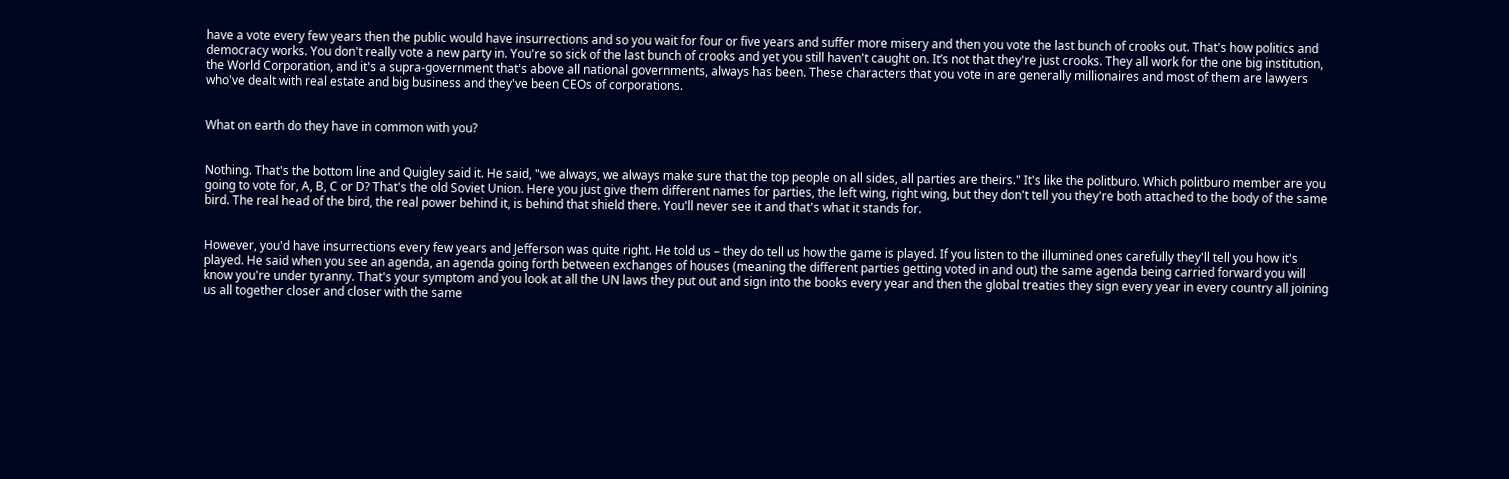have a vote every few years then the public would have insurrections and so you wait for four or five years and suffer more misery and then you vote the last bunch of crooks out. That's how politics and democracy works. You don't really vote a new party in. You're so sick of the last bunch of crooks and yet you still haven't caught on. It’s not that they're just crooks. They all work for the one big institution, the World Corporation, and it's a supra-government that's above all national governments, always has been. These characters that you vote in are generally millionaires and most of them are lawyers who've dealt with real estate and big business and they've been CEOs of corporations.


What on earth do they have in common with you?


Nothing. That's the bottom line and Quigley said it. He said, "we always, we always make sure that the top people on all sides, all parties are theirs." It's like the politburo. Which politburo member are you going to vote for, A, B, C or D? That's the old Soviet Union. Here you just give them different names for parties, the left wing, right wing, but they don't tell you they're both attached to the body of the same bird. The real head of the bird, the real power behind it, is behind that shield there. You'll never see it and that's what it stands for.


However, you'd have insurrections every few years and Jefferson was quite right. He told us – they do tell us how the game is played. If you listen to the illumined ones carefully they'll tell you how it's played. He said when you see an agenda, an agenda going forth between exchanges of houses (meaning the different parties getting voted in and out) the same agenda being carried forward you will know you're under tyranny. That's your symptom and you look at all the UN laws they put out and sign into the books every year and then the global treaties they sign every year in every country all joining us all together closer and closer with the same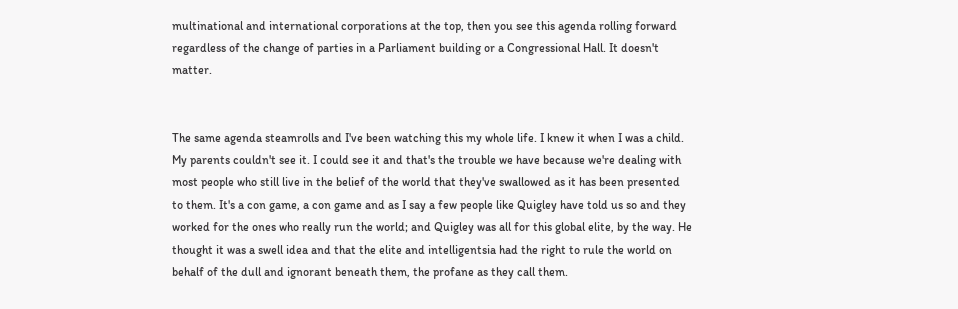multinational and international corporations at the top, then you see this agenda rolling forward regardless of the change of parties in a Parliament building or a Congressional Hall. It doesn't matter.


The same agenda steamrolls and I've been watching this my whole life. I knew it when I was a child. My parents couldn't see it. I could see it and that's the trouble we have because we're dealing with most people who still live in the belief of the world that they've swallowed as it has been presented to them. It's a con game, a con game and as I say a few people like Quigley have told us so and they worked for the ones who really run the world; and Quigley was all for this global elite, by the way. He thought it was a swell idea and that the elite and intelligentsia had the right to rule the world on behalf of the dull and ignorant beneath them, the profane as they call them.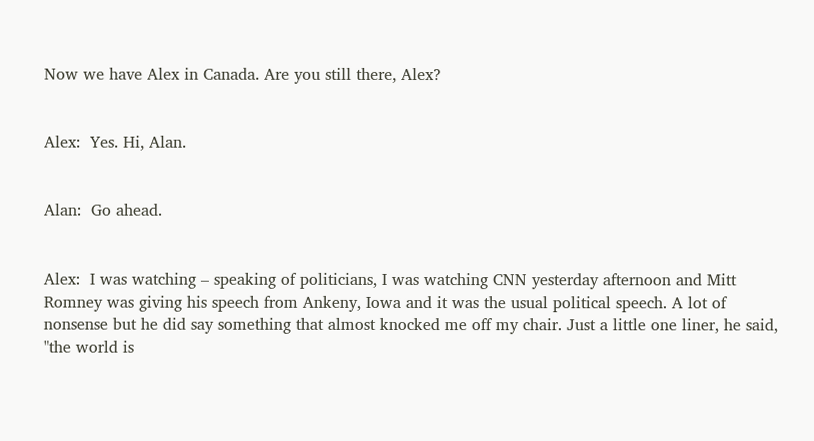Now we have Alex in Canada. Are you still there, Alex?


Alex:  Yes. Hi, Alan.


Alan:  Go ahead.


Alex:  I was watching – speaking of politicians, I was watching CNN yesterday afternoon and Mitt Romney was giving his speech from Ankeny, Iowa and it was the usual political speech. A lot of nonsense but he did say something that almost knocked me off my chair. Just a little one liner, he said, "the world is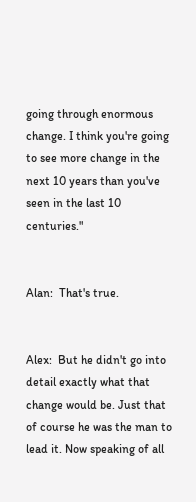going through enormous change. I think you're going to see more change in the next 10 years than you've seen in the last 10 centuries."


Alan:  That's true.


Alex:  But he didn't go into detail exactly what that change would be. Just that of course he was the man to lead it. Now speaking of all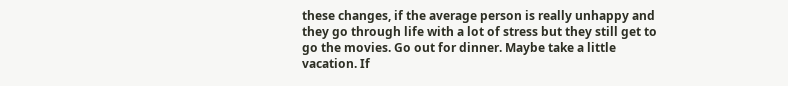these changes, if the average person is really unhappy and they go through life with a lot of stress but they still get to go the movies. Go out for dinner. Maybe take a little vacation. If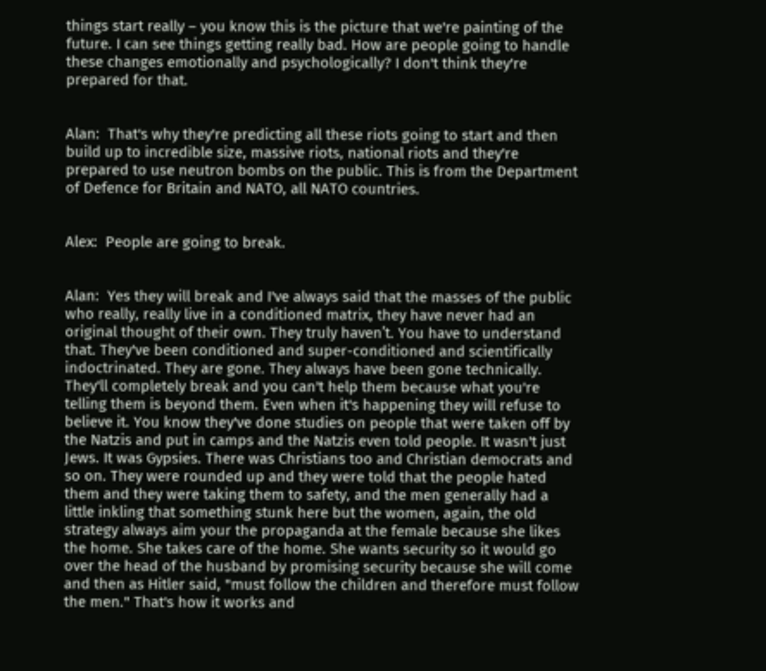things start really – you know this is the picture that we're painting of the future. I can see things getting really bad. How are people going to handle these changes emotionally and psychologically? I don't think they're prepared for that.


Alan:  That's why they're predicting all these riots going to start and then build up to incredible size, massive riots, national riots and they're prepared to use neutron bombs on the public. This is from the Department of Defence for Britain and NATO, all NATO countries.


Alex:  People are going to break.


Alan:  Yes they will break and I've always said that the masses of the public who really, really live in a conditioned matrix, they have never had an original thought of their own. They truly haven’t. You have to understand that. They've been conditioned and super-conditioned and scientifically indoctrinated. They are gone. They always have been gone technically. They'll completely break and you can't help them because what you're telling them is beyond them. Even when it's happening they will refuse to believe it. You know they've done studies on people that were taken off by the Natzis and put in camps and the Natzis even told people. It wasn't just Jews. It was Gypsies. There was Christians too and Christian democrats and so on. They were rounded up and they were told that the people hated them and they were taking them to safety, and the men generally had a little inkling that something stunk here but the women, again, the old strategy always aim your the propaganda at the female because she likes the home. She takes care of the home. She wants security so it would go over the head of the husband by promising security because she will come and then as Hitler said, "must follow the children and therefore must follow the men." That's how it works and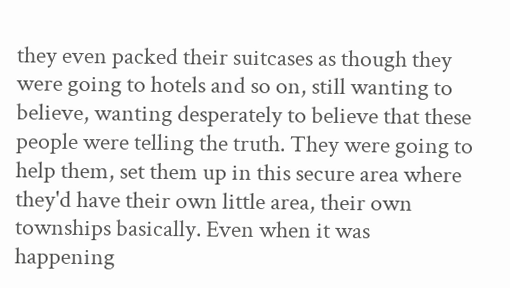they even packed their suitcases as though they were going to hotels and so on, still wanting to believe, wanting desperately to believe that these people were telling the truth. They were going to help them, set them up in this secure area where they'd have their own little area, their own townships basically. Even when it was happening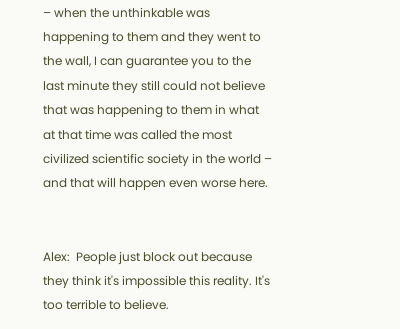– when the unthinkable was happening to them and they went to the wall, I can guarantee you to the last minute they still could not believe that was happening to them in what at that time was called the most civilized scientific society in the world – and that will happen even worse here.


Alex:  People just block out because they think it's impossible this reality. It's too terrible to believe.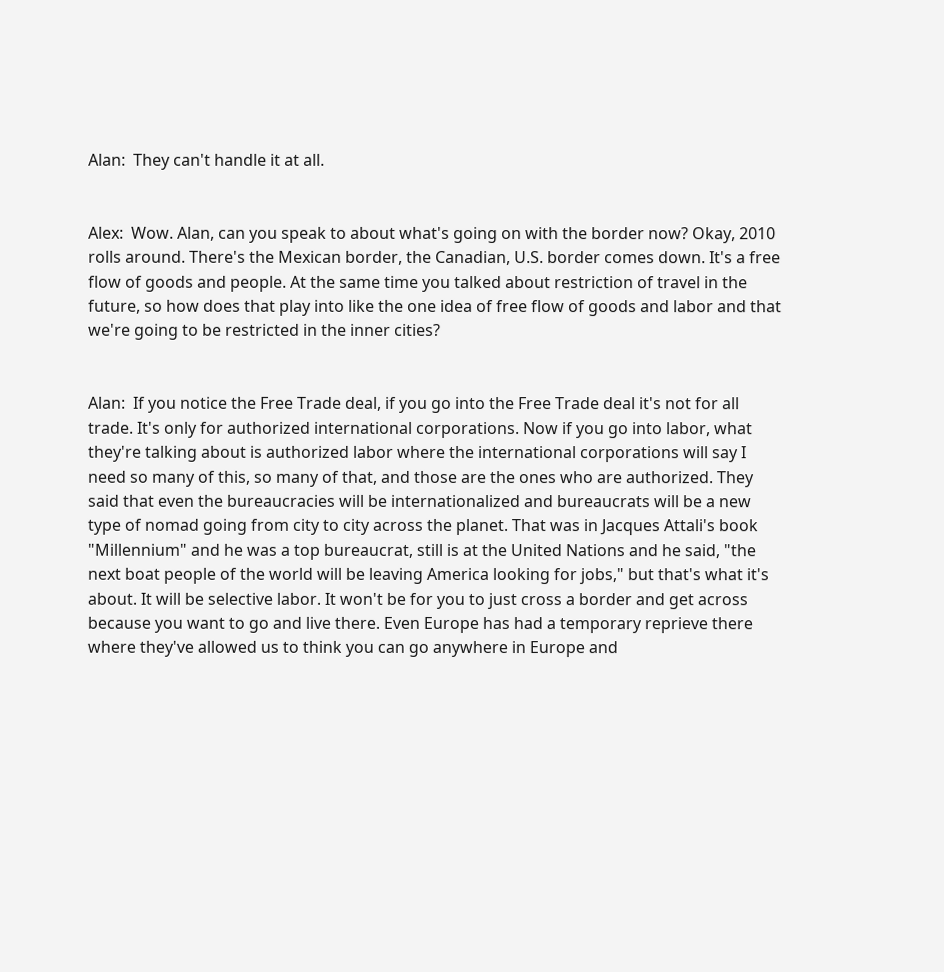Alan:  They can't handle it at all.


Alex:  Wow. Alan, can you speak to about what's going on with the border now? Okay, 2010 rolls around. There's the Mexican border, the Canadian, U.S. border comes down. It's a free flow of goods and people. At the same time you talked about restriction of travel in the future, so how does that play into like the one idea of free flow of goods and labor and that we're going to be restricted in the inner cities?


Alan:  If you notice the Free Trade deal, if you go into the Free Trade deal it's not for all trade. It's only for authorized international corporations. Now if you go into labor, what they're talking about is authorized labor where the international corporations will say I need so many of this, so many of that, and those are the ones who are authorized. They said that even the bureaucracies will be internationalized and bureaucrats will be a new type of nomad going from city to city across the planet. That was in Jacques Attali's book "Millennium" and he was a top bureaucrat, still is at the United Nations and he said, "the next boat people of the world will be leaving America looking for jobs," but that's what it's about. It will be selective labor. It won't be for you to just cross a border and get across because you want to go and live there. Even Europe has had a temporary reprieve there where they've allowed us to think you can go anywhere in Europe and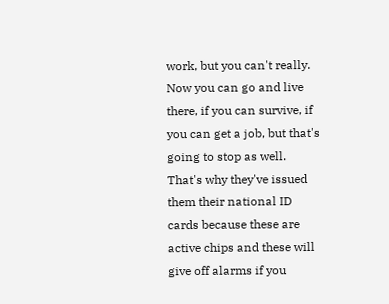work, but you can't really. Now you can go and live there, if you can survive, if you can get a job, but that's going to stop as well. That's why they've issued them their national ID cards because these are active chips and these will give off alarms if you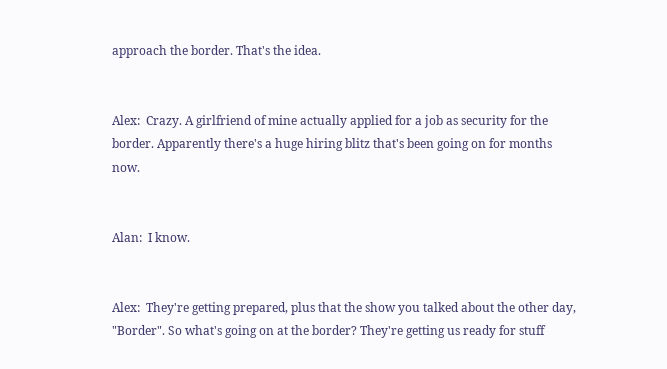approach the border. That's the idea.


Alex:  Crazy. A girlfriend of mine actually applied for a job as security for the border. Apparently there's a huge hiring blitz that's been going on for months now.


Alan:  I know.


Alex:  They're getting prepared, plus that the show you talked about the other day, "Border". So what's going on at the border? They're getting us ready for stuff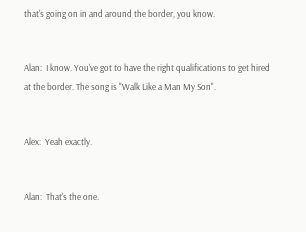that's going on in and around the border, you know.


Alan:  I know. You've got to have the right qualifications to get hired at the border. The song is "Walk Like a Man My Son".


Alex:  Yeah exactly.


Alan:  That's the one.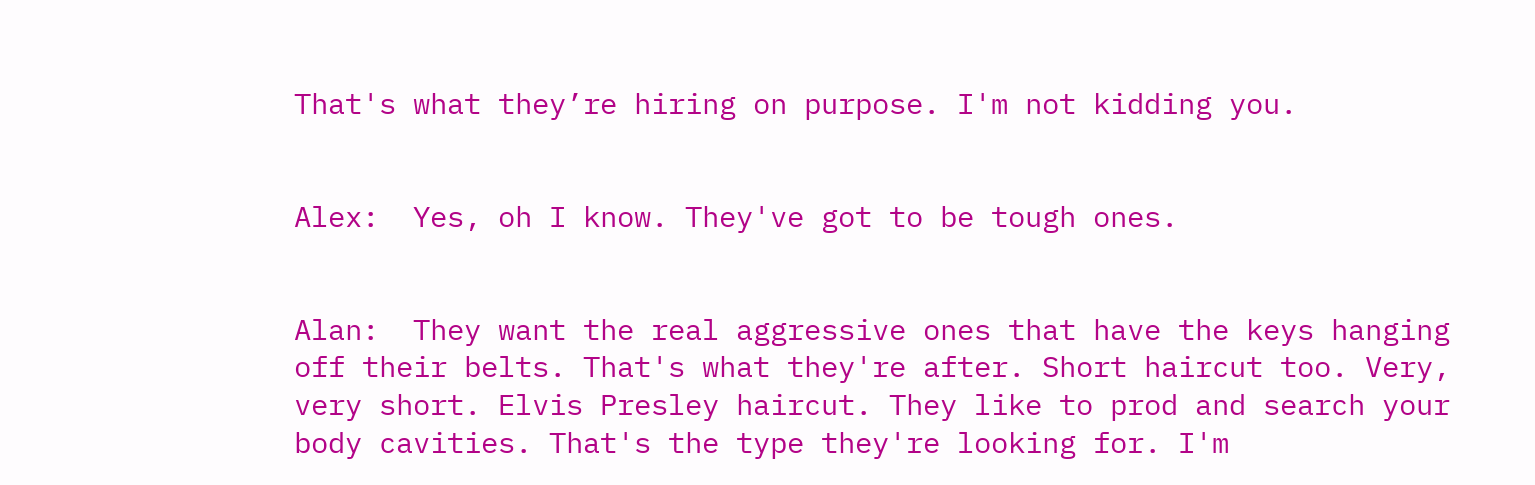That's what they’re hiring on purpose. I'm not kidding you.


Alex:  Yes, oh I know. They've got to be tough ones.


Alan:  They want the real aggressive ones that have the keys hanging off their belts. That's what they're after. Short haircut too. Very, very short. Elvis Presley haircut. They like to prod and search your body cavities. That's the type they're looking for. I'm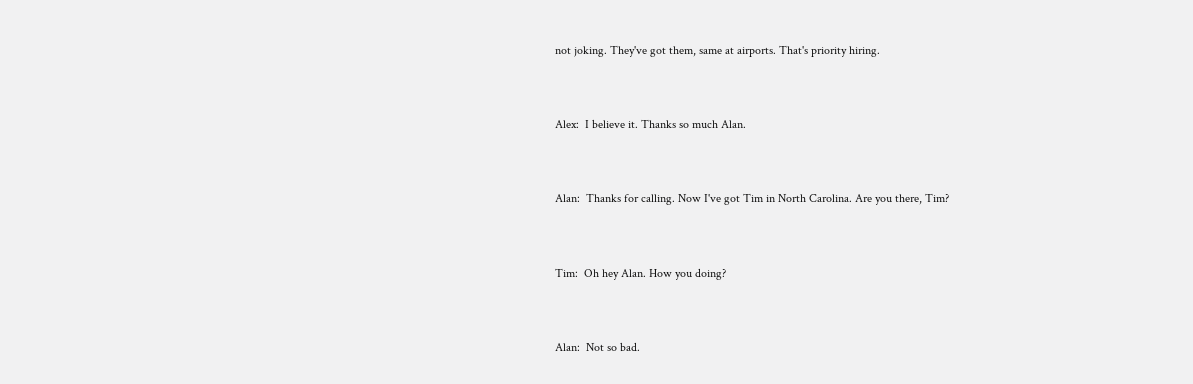not joking. They've got them, same at airports. That's priority hiring.


Alex:  I believe it. Thanks so much Alan.


Alan:  Thanks for calling. Now I've got Tim in North Carolina. Are you there, Tim?


Tim:  Oh hey Alan. How you doing?


Alan:  Not so bad.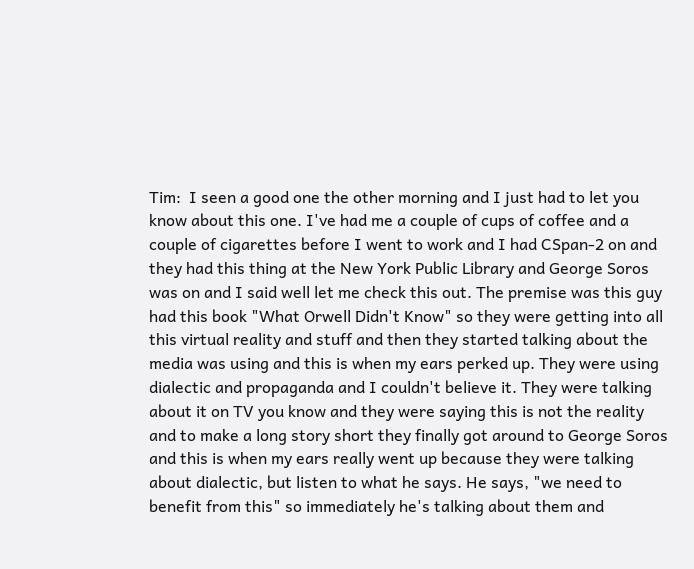Tim:  I seen a good one the other morning and I just had to let you know about this one. I've had me a couple of cups of coffee and a couple of cigarettes before I went to work and I had CSpan-2 on and they had this thing at the New York Public Library and George Soros was on and I said well let me check this out. The premise was this guy had this book "What Orwell Didn't Know" so they were getting into all this virtual reality and stuff and then they started talking about the media was using and this is when my ears perked up. They were using dialectic and propaganda and I couldn't believe it. They were talking about it on TV you know and they were saying this is not the reality and to make a long story short they finally got around to George Soros and this is when my ears really went up because they were talking about dialectic, but listen to what he says. He says, "we need to benefit from this" so immediately he's talking about them and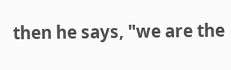then he says, "we are the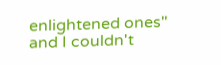enlightened ones" and I couldn't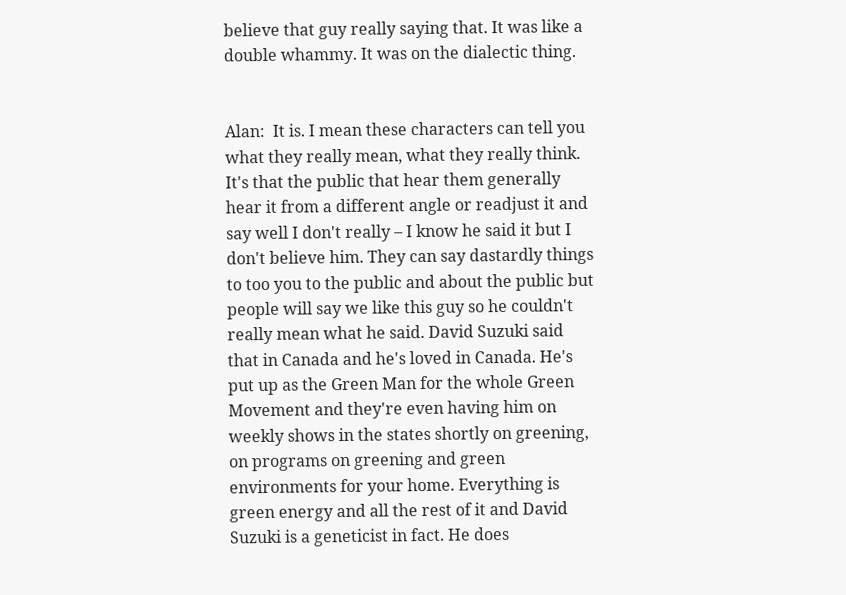believe that guy really saying that. It was like a double whammy. It was on the dialectic thing.


Alan:  It is. I mean these characters can tell you what they really mean, what they really think. It's that the public that hear them generally hear it from a different angle or readjust it and say well I don't really – I know he said it but I don't believe him. They can say dastardly things to too you to the public and about the public but people will say we like this guy so he couldn't really mean what he said. David Suzuki said that in Canada and he's loved in Canada. He's put up as the Green Man for the whole Green Movement and they're even having him on weekly shows in the states shortly on greening, on programs on greening and green environments for your home. Everything is green energy and all the rest of it and David Suzuki is a geneticist in fact. He does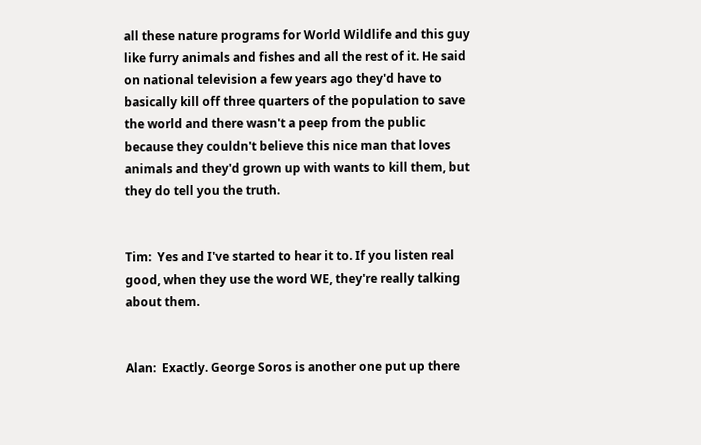all these nature programs for World Wildlife and this guy like furry animals and fishes and all the rest of it. He said on national television a few years ago they'd have to basically kill off three quarters of the population to save the world and there wasn't a peep from the public because they couldn't believe this nice man that loves animals and they'd grown up with wants to kill them, but they do tell you the truth.


Tim:  Yes and I've started to hear it to. If you listen real good, when they use the word WE, they're really talking about them.


Alan:  Exactly. George Soros is another one put up there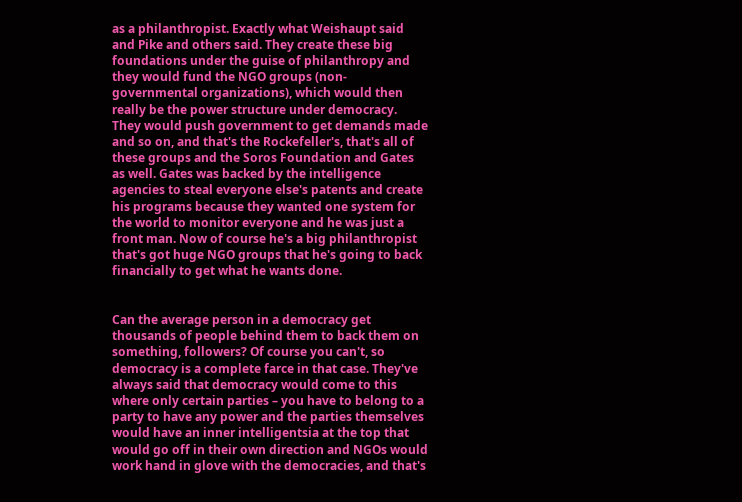as a philanthropist. Exactly what Weishaupt said and Pike and others said. They create these big foundations under the guise of philanthropy and they would fund the NGO groups (non-governmental organizations), which would then really be the power structure under democracy. They would push government to get demands made and so on, and that's the Rockefeller's, that's all of these groups and the Soros Foundation and Gates as well. Gates was backed by the intelligence agencies to steal everyone else's patents and create his programs because they wanted one system for the world to monitor everyone and he was just a front man. Now of course he's a big philanthropist that's got huge NGO groups that he's going to back financially to get what he wants done.


Can the average person in a democracy get thousands of people behind them to back them on something, followers? Of course you can't, so democracy is a complete farce in that case. They've always said that democracy would come to this where only certain parties – you have to belong to a party to have any power and the parties themselves would have an inner intelligentsia at the top that would go off in their own direction and NGOs would work hand in glove with the democracies, and that's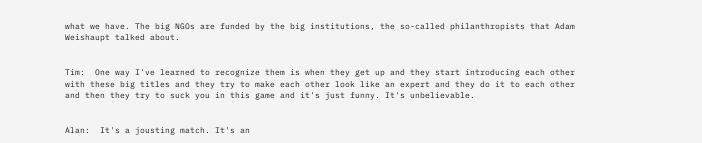what we have. The big NGOs are funded by the big institutions, the so-called philanthropists that Adam Weishaupt talked about.


Tim:  One way I've learned to recognize them is when they get up and they start introducing each other with these big titles and they try to make each other look like an expert and they do it to each other and then they try to suck you in this game and it's just funny. It's unbelievable.


Alan:  It's a jousting match. It's an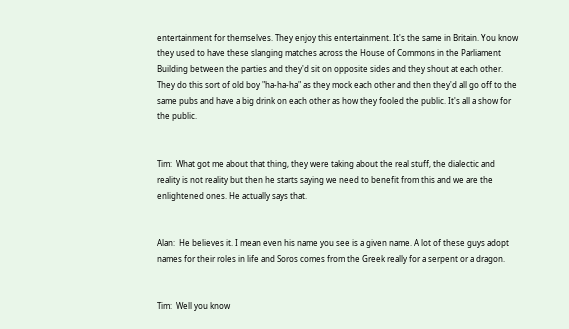entertainment for themselves. They enjoy this entertainment. It's the same in Britain. You know they used to have these slanging matches across the House of Commons in the Parliament Building between the parties and they'd sit on opposite sides and they shout at each other. They do this sort of old boy "ha-ha-ha" as they mock each other and then they'd all go off to the same pubs and have a big drink on each other as how they fooled the public. It's all a show for the public.


Tim:  What got me about that thing, they were taking about the real stuff, the dialectic and reality is not reality but then he starts saying we need to benefit from this and we are the enlightened ones. He actually says that.


Alan:  He believes it. I mean even his name you see is a given name. A lot of these guys adopt names for their roles in life and Soros comes from the Greek really for a serpent or a dragon.


Tim:  Well you know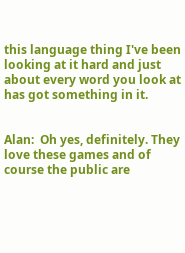this language thing I've been looking at it hard and just about every word you look at has got something in it.


Alan:  Oh yes, definitely. They love these games and of course the public are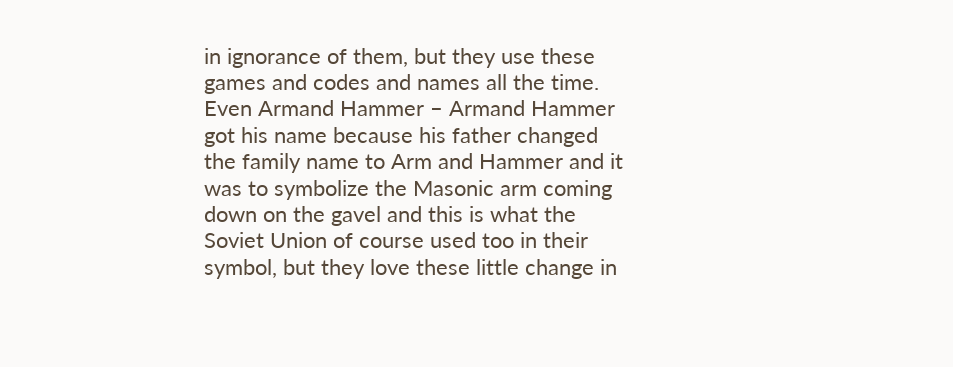in ignorance of them, but they use these games and codes and names all the time. Even Armand Hammer – Armand Hammer got his name because his father changed the family name to Arm and Hammer and it was to symbolize the Masonic arm coming down on the gavel and this is what the Soviet Union of course used too in their symbol, but they love these little change in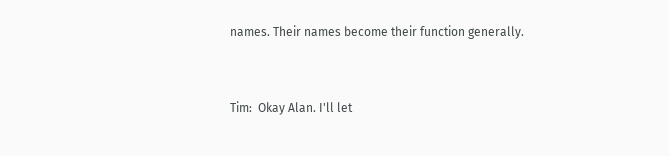names. Their names become their function generally.


Tim:  Okay Alan. I'll let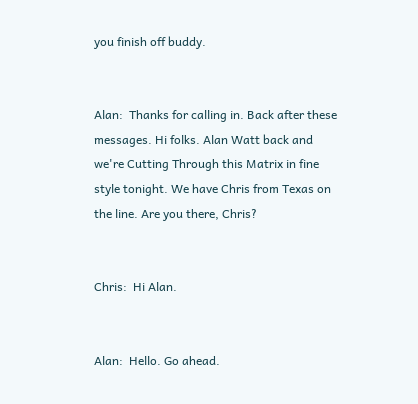you finish off buddy.


Alan:  Thanks for calling in. Back after these messages. Hi folks. Alan Watt back and we're Cutting Through this Matrix in fine style tonight. We have Chris from Texas on the line. Are you there, Chris?


Chris:  Hi Alan.


Alan:  Hello. Go ahead.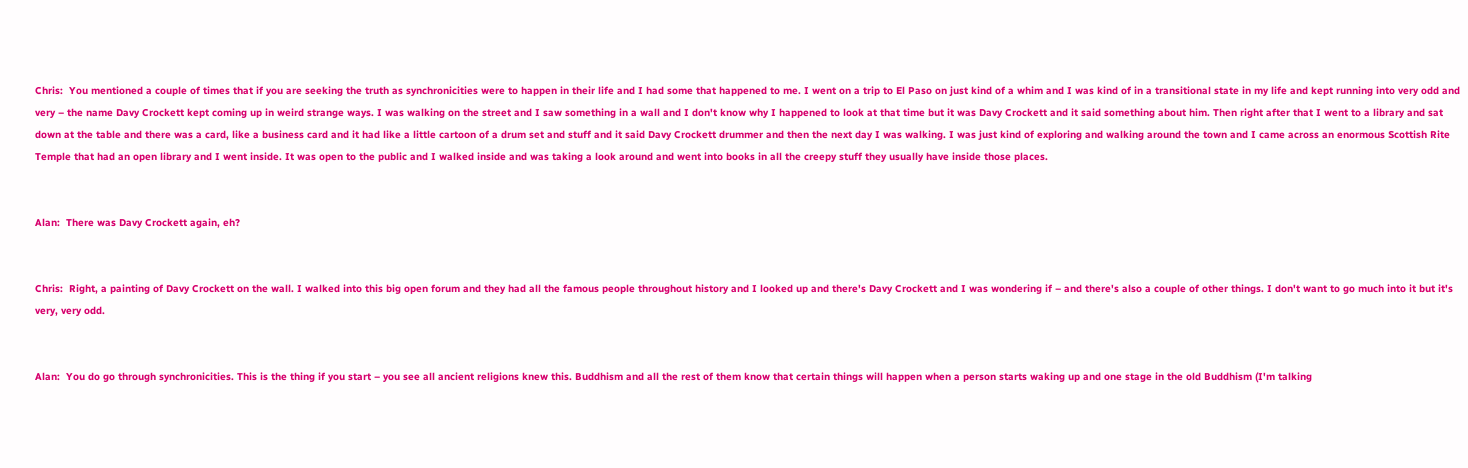Chris:  You mentioned a couple of times that if you are seeking the truth as synchronicities were to happen in their life and I had some that happened to me. I went on a trip to El Paso on just kind of a whim and I was kind of in a transitional state in my life and kept running into very odd and very – the name Davy Crockett kept coming up in weird strange ways. I was walking on the street and I saw something in a wall and I don't know why I happened to look at that time but it was Davy Crockett and it said something about him. Then right after that I went to a library and sat down at the table and there was a card, like a business card and it had like a little cartoon of a drum set and stuff and it said Davy Crockett drummer and then the next day I was walking. I was just kind of exploring and walking around the town and I came across an enormous Scottish Rite Temple that had an open library and I went inside. It was open to the public and I walked inside and was taking a look around and went into books in all the creepy stuff they usually have inside those places.


Alan:  There was Davy Crockett again, eh?


Chris:  Right, a painting of Davy Crockett on the wall. I walked into this big open forum and they had all the famous people throughout history and I looked up and there's Davy Crockett and I was wondering if – and there's also a couple of other things. I don't want to go much into it but it's very, very odd.


Alan:  You do go through synchronicities. This is the thing if you start – you see all ancient religions knew this. Buddhism and all the rest of them know that certain things will happen when a person starts waking up and one stage in the old Buddhism (I'm talking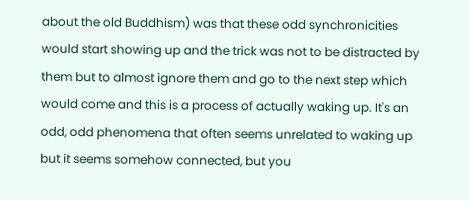about the old Buddhism) was that these odd synchronicities would start showing up and the trick was not to be distracted by them but to almost ignore them and go to the next step which would come and this is a process of actually waking up. It's an odd, odd phenomena that often seems unrelated to waking up but it seems somehow connected, but you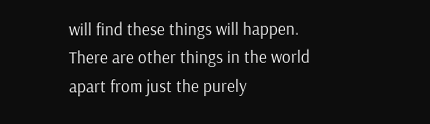will find these things will happen. There are other things in the world apart from just the purely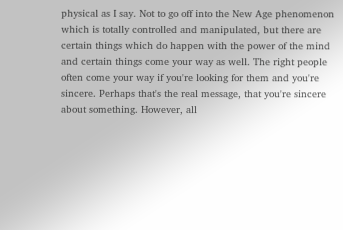physical as I say. Not to go off into the New Age phenomenon which is totally controlled and manipulated, but there are certain things which do happen with the power of the mind and certain things come your way as well. The right people often come your way if you're looking for them and you're sincere. Perhaps that's the real message, that you're sincere about something. However, all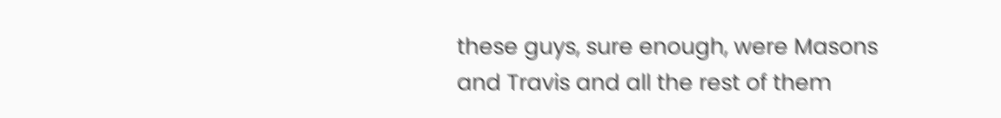these guys, sure enough, were Masons and Travis and all the rest of them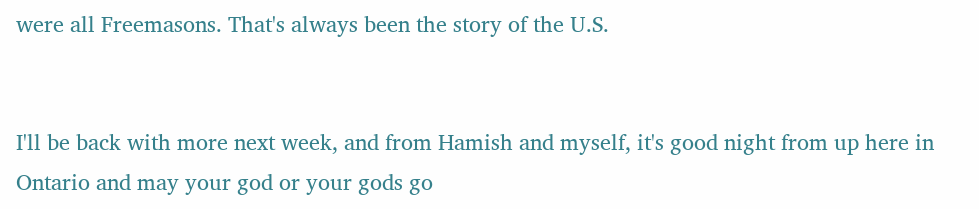were all Freemasons. That's always been the story of the U.S.


I'll be back with more next week, and from Hamish and myself, it's good night from up here in Ontario and may your god or your gods go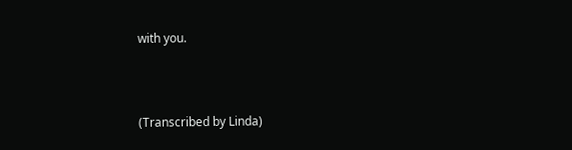with you.



(Transcribed by Linda)